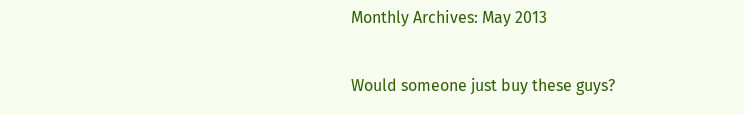Monthly Archives: May 2013

Would someone just buy these guys?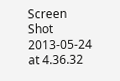Screen Shot 2013-05-24 at 4.36.32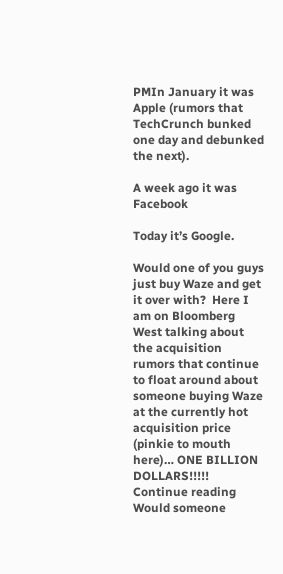PMIn January it was Apple (rumors that TechCrunch bunked one day and debunked the next).

A week ago it was Facebook

Today it’s Google.

Would one of you guys just buy Waze and get it over with?  Here I am on Bloomberg West talking about the acquisition rumors that continue to float around about someone buying Waze at the currently hot acquisition price (pinkie to mouth here)… ONE BILLION DOLLARS!!!!! Continue reading Would someone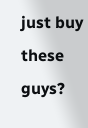just buy these guys?